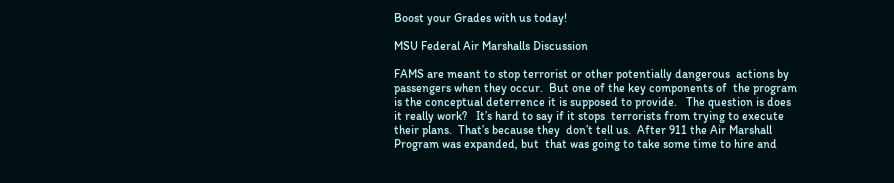Boost your Grades with us today!

MSU Federal Air Marshalls Discussion

FAMS are meant to stop terrorist or other potentially dangerous  actions by passengers when they occur.  But one of the key components of  the program is the conceptual deterrence it is supposed to provide.   The question is does it really work?   It’s hard to say if it stops  terrorists from trying to execute their plans.  That’s because they  don’t tell us.  After 911 the Air Marshall Program was expanded, but  that was going to take some time to hire and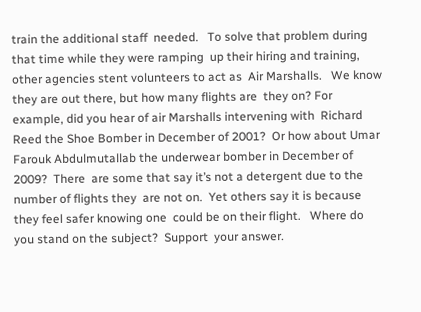train the additional staff  needed.   To solve that problem during that time while they were ramping  up their hiring and training, other agencies stent volunteers to act as  Air Marshalls.   We know they are out there, but how many flights are  they on? For example, did you hear of air Marshalls intervening with  Richard Reed the Shoe Bomber in December of 2001?  Or how about Umar  Farouk Abdulmutallab the underwear bomber in December of 2009?  There  are some that say it’s not a detergent due to the number of flights they  are not on.  Yet others say it is because they feel safer knowing one  could be on their flight.   Where do you stand on the subject?  Support  your answer.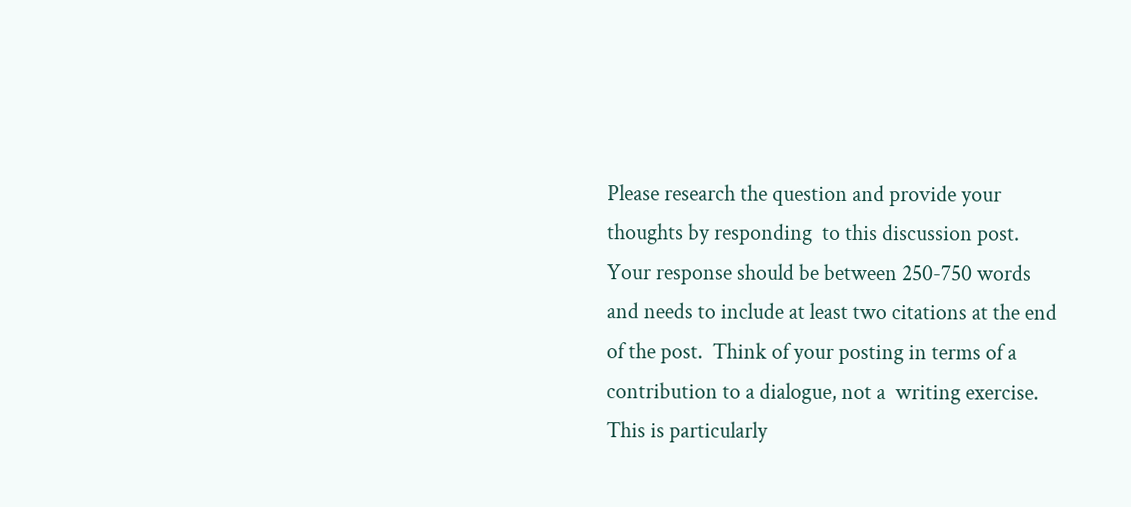Please research the question and provide your thoughts by responding  to this discussion post. Your response should be between 250-750 words  and needs to include at least two citations at the end of the post.  Think of your posting in terms of a contribution to a dialogue, not a  writing exercise. This is particularly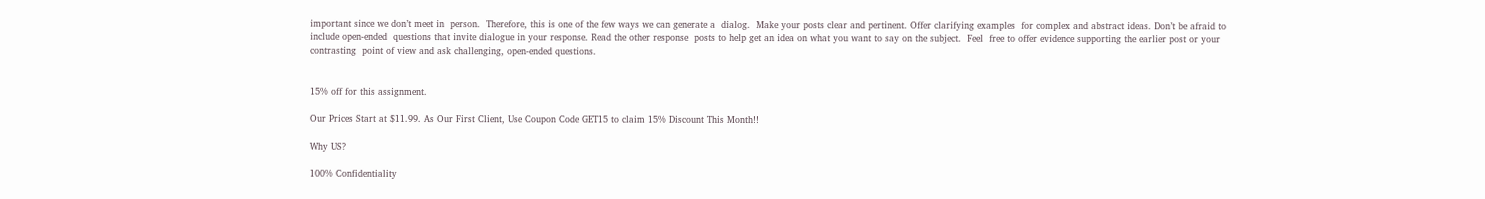important since we don’t meet in  person.  Therefore, this is one of the few ways we can generate a  dialog.  Make your posts clear and pertinent. Offer clarifying examples  for complex and abstract ideas. Don’t be afraid to include open-ended  questions that invite dialogue in your response. Read the other response  posts to help get an idea on what you want to say on the subject.  Feel  free to offer evidence supporting the earlier post or your contrasting  point of view and ask challenging, open-ended questions.


15% off for this assignment.

Our Prices Start at $11.99. As Our First Client, Use Coupon Code GET15 to claim 15% Discount This Month!!

Why US?

100% Confidentiality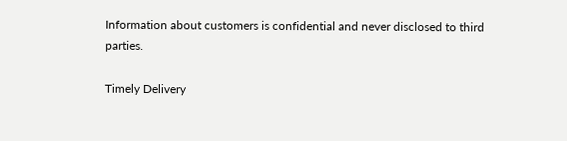Information about customers is confidential and never disclosed to third parties.

Timely Delivery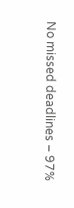No missed deadlines – 97%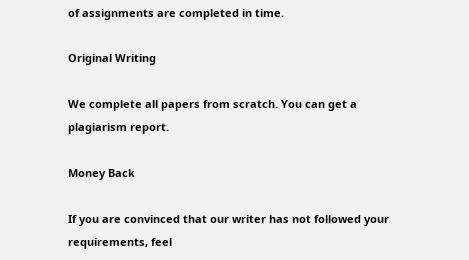of assignments are completed in time.

Original Writing

We complete all papers from scratch. You can get a plagiarism report.

Money Back

If you are convinced that our writer has not followed your requirements, feel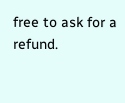free to ask for a refund.